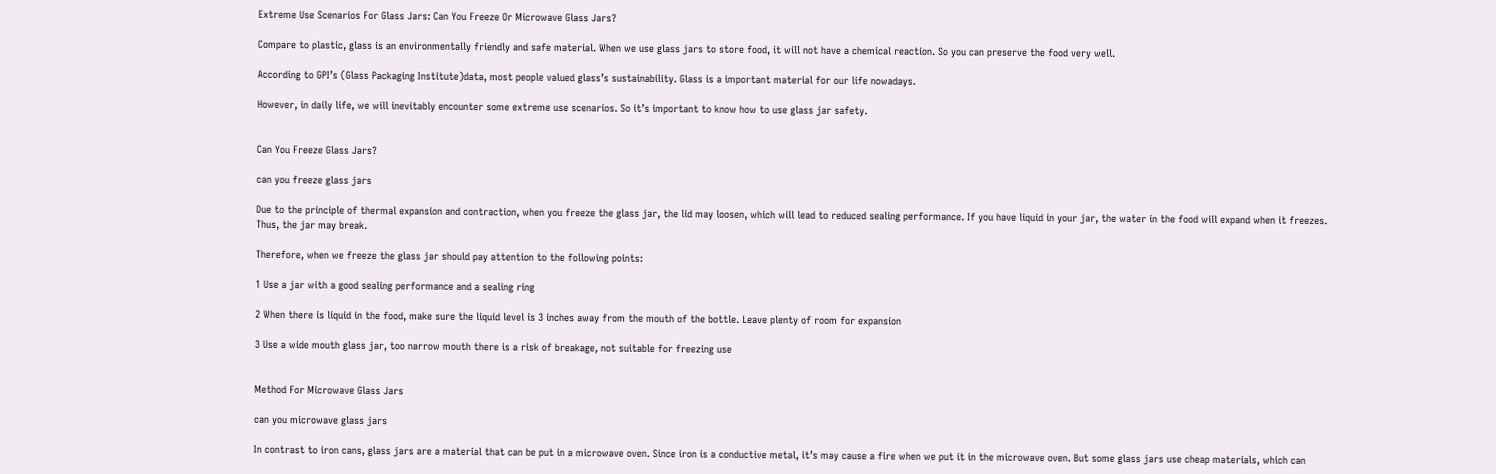Extreme Use Scenarios For Glass Jars: Can You Freeze Or Microwave Glass Jars?

Compare to plastic, glass is an environmentally friendly and safe material. When we use glass jars to store food, it will not have a chemical reaction. So you can preserve the food very well.

According to GPI’s (Glass Packaging Institute)data, most people valued glass’s sustainability. Glass is a important material for our life nowadays.

However, in daily life, we will inevitably encounter some extreme use scenarios. So it’s important to know how to use glass jar safety.


Can You Freeze Glass Jars?

can you freeze glass jars

Due to the principle of thermal expansion and contraction, when you freeze the glass jar, the lid may loosen, which will lead to reduced sealing performance. If you have liquid in your jar, the water in the food will expand when it freezes. Thus, the jar may break.

Therefore, when we freeze the glass jar should pay attention to the following points:

1 Use a jar with a good sealing performance and a sealing ring

2 When there is liquid in the food, make sure the liquid level is 3 inches away from the mouth of the bottle. Leave plenty of room for expansion

3 Use a wide mouth glass jar, too narrow mouth there is a risk of breakage, not suitable for freezing use


Method For Microwave Glass Jars

can you microwave glass jars

In contrast to iron cans, glass jars are a material that can be put in a microwave oven. Since iron is a conductive metal, it’s may cause a fire when we put it in the microwave oven. But some glass jars use cheap materials, which can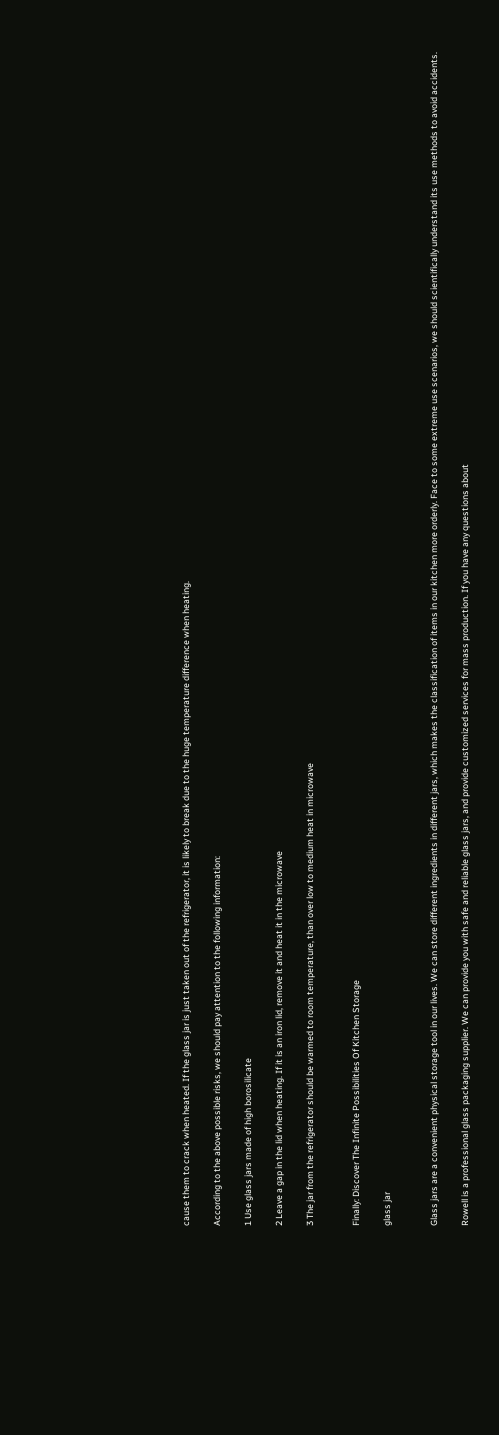cause them to crack when heated. If the glass jar is just taken out of the refrigerator, it is likely to break due to the huge temperature difference when heating.

According to the above possible risks, we should pay attention to the following information:

1 Use glass jars made of high borosilicate

2 Leave a gap in the lid when heating. If it is an iron lid, remove it and heat it in the microwave

3 The jar from the refrigerator should be warmed to room temperature, than over low to medium heat in microwave


Finally: Discover The Infinite Possibilities Of Kitchen Storage

glass jar


Glass jars are a convenient physical storage tool in our lives. We can store different ingredients in different jars, which makes the classification of items in our kitchen more orderly. Face to some extreme use scenarios, we should scientifically understand its use methods to avoid accidents.

Rowell is a professional glass packaging supplier. We can provide you with safe and reliable glass jars, and provide customized services for mass production. If you have any questions about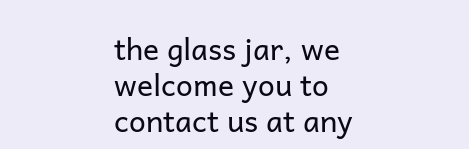the glass jar, we welcome you to contact us at any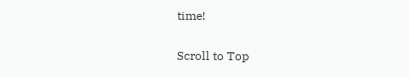time!

Scroll to Top